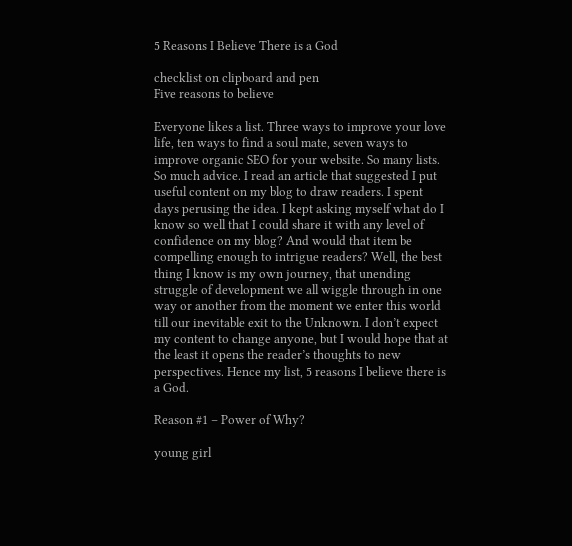5 Reasons I Believe There is a God

checklist on clipboard and pen
Five reasons to believe

Everyone likes a list. Three ways to improve your love life, ten ways to find a soul mate, seven ways to improve organic SEO for your website. So many lists. So much advice. I read an article that suggested I put useful content on my blog to draw readers. I spent days perusing the idea. I kept asking myself what do I know so well that I could share it with any level of confidence on my blog? And would that item be compelling enough to intrigue readers? Well, the best thing I know is my own journey, that unending struggle of development we all wiggle through in one way or another from the moment we enter this world till our inevitable exit to the Unknown. I don’t expect my content to change anyone, but I would hope that at the least it opens the reader’s thoughts to new perspectives. Hence my list, 5 reasons I believe there is a God.

Reason #1 – Power of Why?

young girl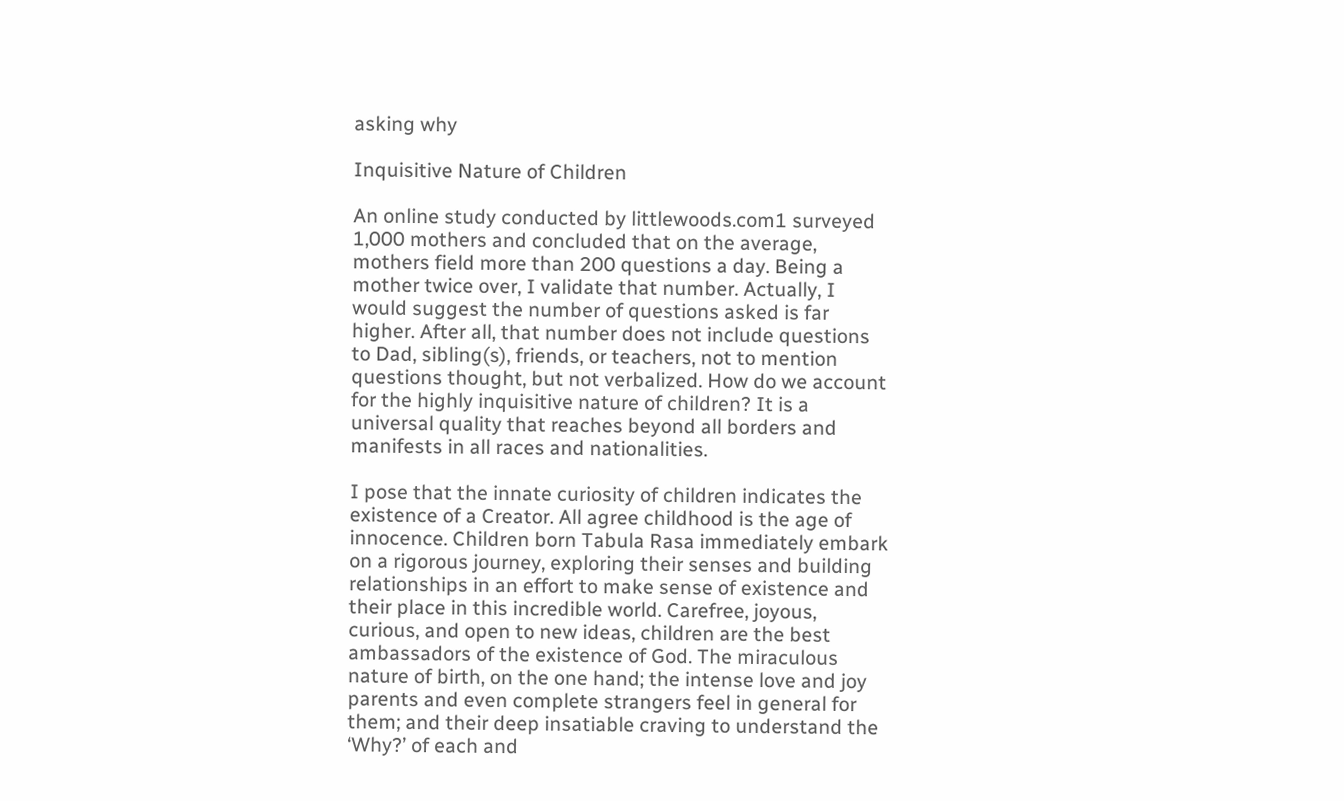asking why

Inquisitive Nature of Children

An online study conducted by littlewoods.com1 surveyed 1,000 mothers and concluded that on the average, mothers field more than 200 questions a day. Being a mother twice over, I validate that number. Actually, I would suggest the number of questions asked is far higher. After all, that number does not include questions to Dad, sibling(s), friends, or teachers, not to mention questions thought, but not verbalized. How do we account for the highly inquisitive nature of children? It is a universal quality that reaches beyond all borders and manifests in all races and nationalities.

I pose that the innate curiosity of children indicates the existence of a Creator. All agree childhood is the age of innocence. Children born Tabula Rasa immediately embark on a rigorous journey, exploring their senses and building relationships in an effort to make sense of existence and their place in this incredible world. Carefree, joyous, curious, and open to new ideas, children are the best ambassadors of the existence of God. The miraculous nature of birth, on the one hand; the intense love and joy parents and even complete strangers feel in general for them; and their deep insatiable craving to understand the ‘Why?’ of each and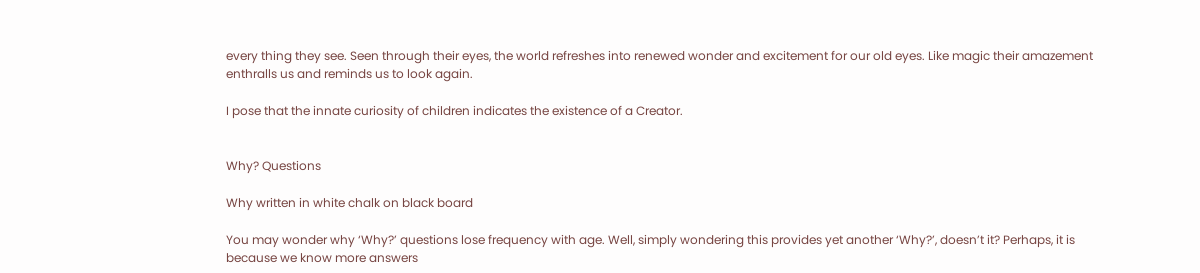every thing they see. Seen through their eyes, the world refreshes into renewed wonder and excitement for our old eyes. Like magic their amazement enthralls us and reminds us to look again.

I pose that the innate curiosity of children indicates the existence of a Creator.


Why? Questions

Why written in white chalk on black board

You may wonder why ‘Why?’ questions lose frequency with age. Well, simply wondering this provides yet another ‘Why?’, doesn’t it? Perhaps, it is because we know more answers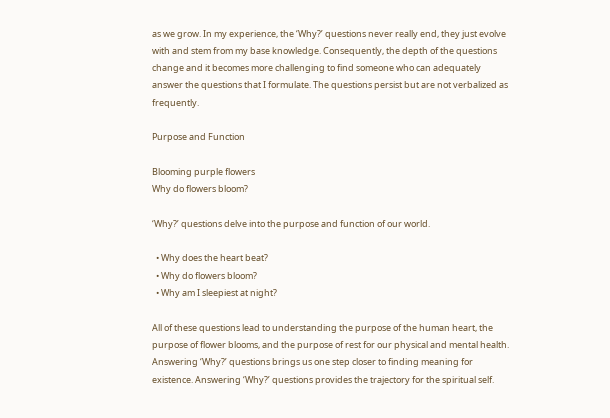as we grow. In my experience, the ‘Why?’ questions never really end, they just evolve with and stem from my base knowledge. Consequently, the depth of the questions change and it becomes more challenging to find someone who can adequately answer the questions that I formulate. The questions persist but are not verbalized as frequently.

Purpose and Function

Blooming purple flowers
Why do flowers bloom?

‘Why?’ questions delve into the purpose and function of our world.

  • Why does the heart beat?
  • Why do flowers bloom?
  • Why am I sleepiest at night?

All of these questions lead to understanding the purpose of the human heart, the purpose of flower blooms, and the purpose of rest for our physical and mental health.  Answering ‘Why?’ questions brings us one step closer to finding meaning for existence. Answering ‘Why?’ questions provides the trajectory for the spiritual self.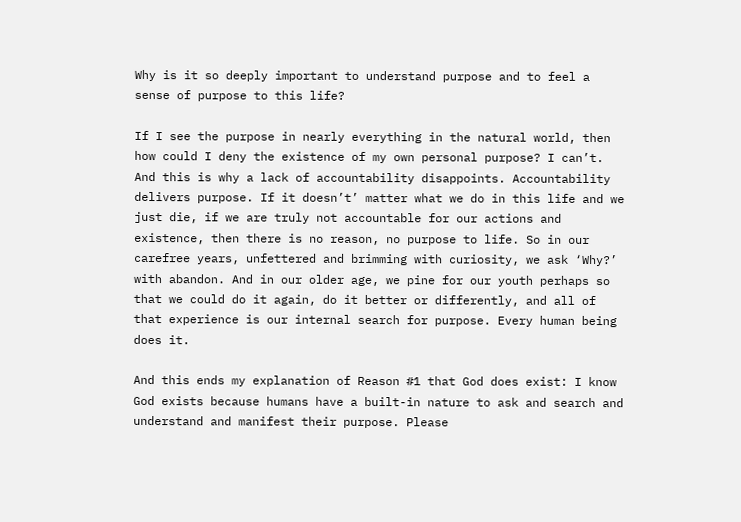Why is it so deeply important to understand purpose and to feel a sense of purpose to this life?

If I see the purpose in nearly everything in the natural world, then how could I deny the existence of my own personal purpose? I can’t. And this is why a lack of accountability disappoints. Accountability delivers purpose. If it doesn’t’ matter what we do in this life and we just die, if we are truly not accountable for our actions and existence, then there is no reason, no purpose to life. So in our carefree years, unfettered and brimming with curiosity, we ask ‘Why?’ with abandon. And in our older age, we pine for our youth perhaps so that we could do it again, do it better or differently, and all of that experience is our internal search for purpose. Every human being does it.

And this ends my explanation of Reason #1 that God does exist: I know God exists because humans have a built-in nature to ask and search and understand and manifest their purpose. Please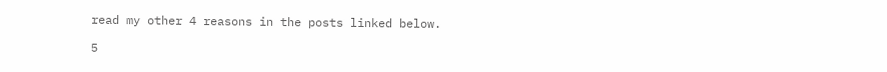read my other 4 reasons in the posts linked below.

5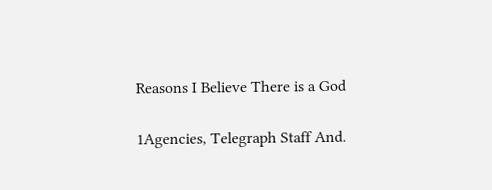Reasons I Believe There is a God

1Agencies, Telegraph Staff And.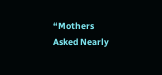“Mothers Asked Nearly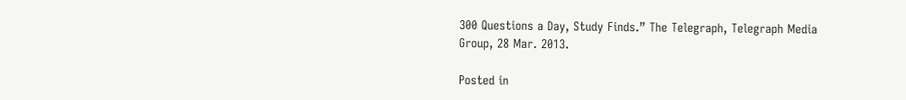300 Questions a Day, Study Finds.” The Telegraph, Telegraph Media Group, 28 Mar. 2013.

Posted in